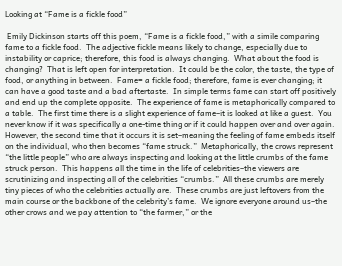Looking at “Fame is a fickle food”

 Emily Dickinson starts off this poem, “Fame is a fickle food,” with a simile comparing fame to a fickle food.  The adjective fickle means likely to change, especially due to instability or caprice; therefore, this food is always changing.  What about the food is changing?  That is left open for interpretation.  It could be the color, the taste, the type of food, or anything in between.  Fame= a fickle food; therefore, fame is ever changing; it can have a good taste and a bad aftertaste.  In simple terms fame can start off positively and end up the complete opposite.  The experience of fame is metaphorically compared to a table.  The first time there is a slight experience of fame–it is looked at like a guest.  You never know if it was specifically a one-time thing or if it could happen over and over again.  However, the second time that it occurs it is set–meaning the feeling of fame embeds itself on the individual, who then becomes “fame struck.”  Metaphorically, the crows represent “the little people” who are always inspecting and looking at the little crumbs of the fame struck person.  This happens all the time in the life of celebrities–the viewers are scrutinizing and inspecting all of the celebrities “crumbs.”  All these crumbs are merely tiny pieces of who the celebrities actually are.  These crumbs are just leftovers from the main course or the backbone of the celebrity’s fame.  We ignore everyone around us–the other crows and we pay attention to “the farmer,” or the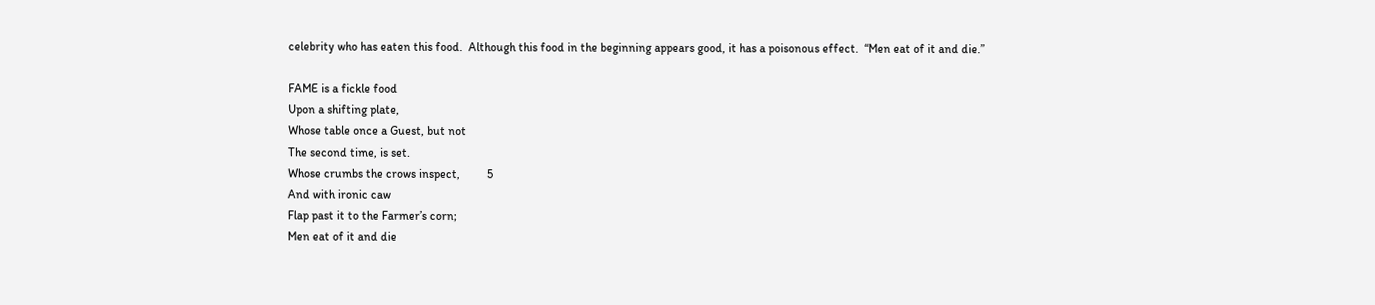celebrity who has eaten this food.  Although this food in the beginning appears good, it has a poisonous effect.  “Men eat of it and die.”

FAME is a fickle food
Upon a shifting plate,
Whose table once a Guest, but not
The second time, is set.
Whose crumbs the crows inspect,         5
And with ironic caw
Flap past it to the Farmer’s corn;
Men eat of it and die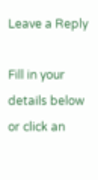Leave a Reply

Fill in your details below or click an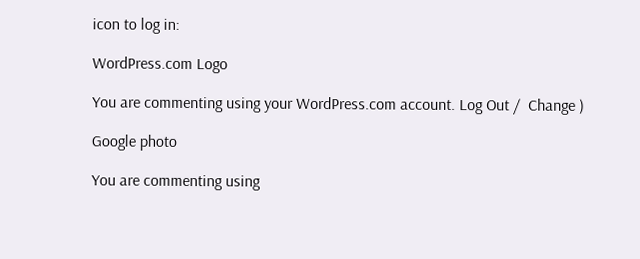icon to log in:

WordPress.com Logo

You are commenting using your WordPress.com account. Log Out /  Change )

Google photo

You are commenting using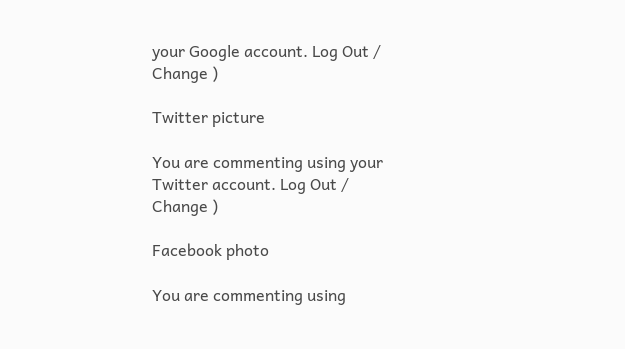your Google account. Log Out /  Change )

Twitter picture

You are commenting using your Twitter account. Log Out /  Change )

Facebook photo

You are commenting using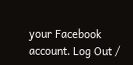your Facebook account. Log Out /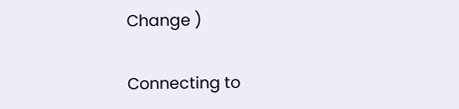Change )

Connecting to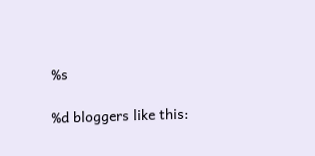%s

%d bloggers like this: